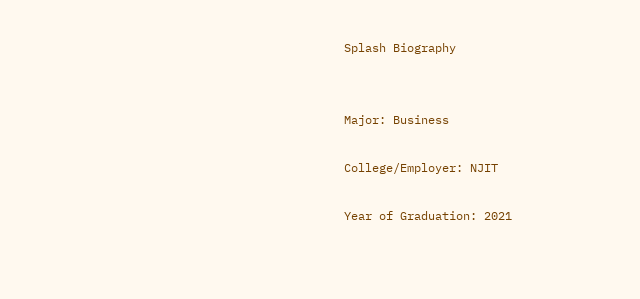Splash Biography


Major: Business

College/Employer: NJIT

Year of Graduation: 2021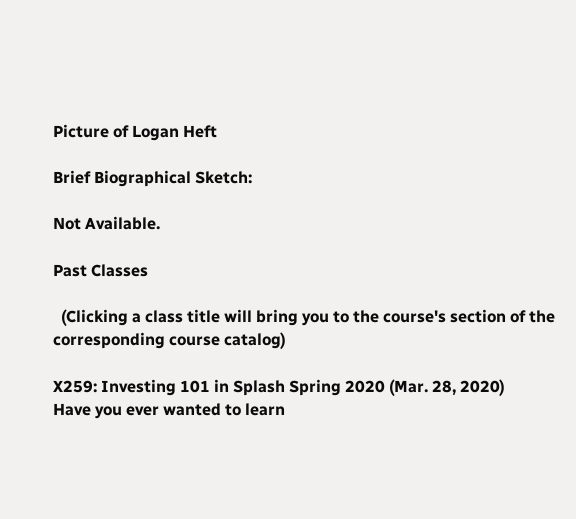Picture of Logan Heft

Brief Biographical Sketch:

Not Available.

Past Classes

  (Clicking a class title will bring you to the course's section of the corresponding course catalog)

X259: Investing 101 in Splash Spring 2020 (Mar. 28, 2020)
Have you ever wanted to learn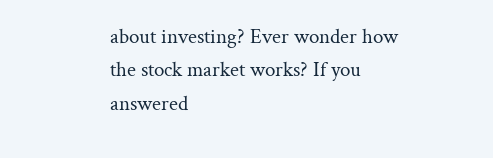about investing? Ever wonder how the stock market works? If you answered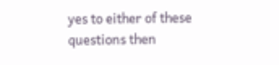yes to either of these questions then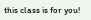this class is for you!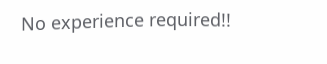No experience required!!